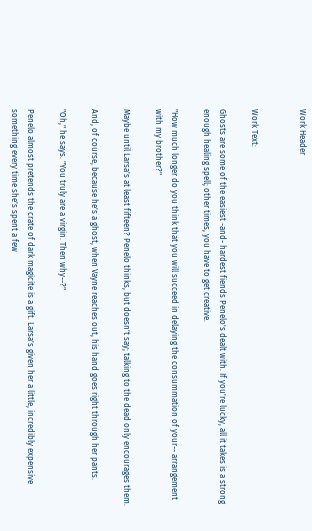Work Header


Work Text:

Ghosts are some of the easiest -and- hardest fiends Penelo's dealt with. If you're lucky, all it takes is a strong enough healing spell; other times, you have to get creative.

"How much longer do you think that you will succeed in delaying the consummation of your-- arrangement with my brother?"

Maybe until Larsa's at least fifteen? Penelo thinks, but doesn't say; talking to the dead only encourages them.

And, of course, because he's a ghost, when Vayne reaches out, his hand goes right through her pants.

"Oh," he says. "You truly are a virgin. Then why--?"

Penelo almost pretends the crate of dark magicite is a gift. Larsa's given her a little, incredibly expensive something every time she's spent a few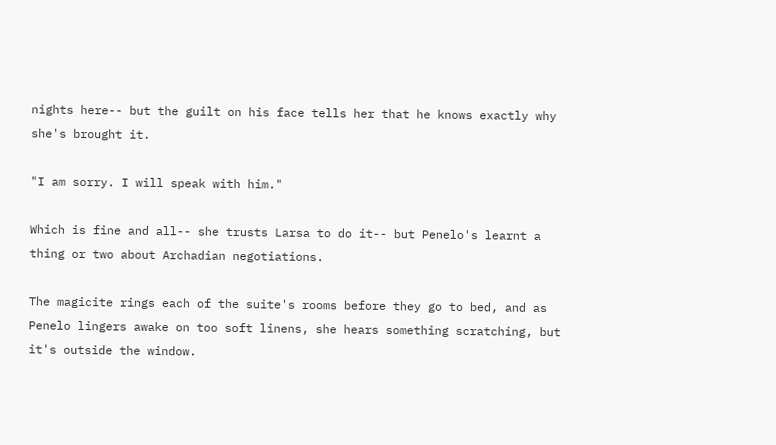nights here-- but the guilt on his face tells her that he knows exactly why she's brought it.

"I am sorry. I will speak with him."

Which is fine and all-- she trusts Larsa to do it-- but Penelo's learnt a thing or two about Archadian negotiations.

The magicite rings each of the suite's rooms before they go to bed, and as Penelo lingers awake on too soft linens, she hears something scratching, but it's outside the window.